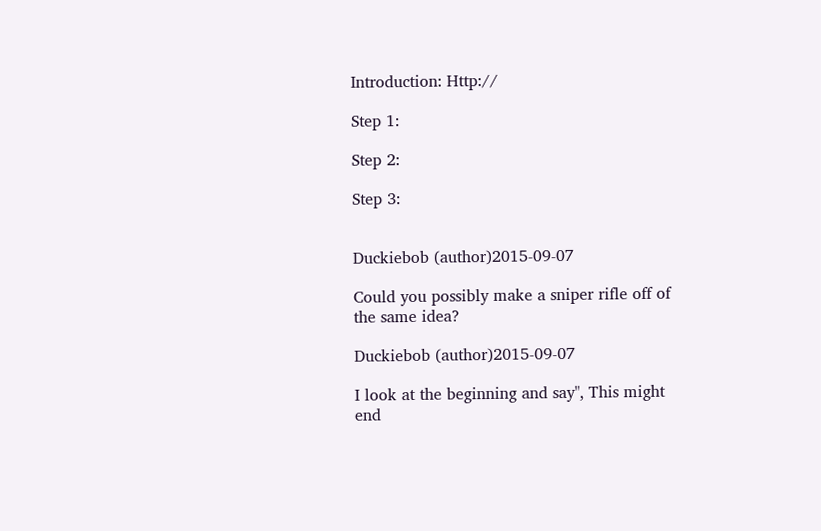Introduction: Http://

Step 1:

Step 2:

Step 3:


Duckiebob (author)2015-09-07

Could you possibly make a sniper rifle off of the same idea?

Duckiebob (author)2015-09-07

I look at the beginning and say", This might end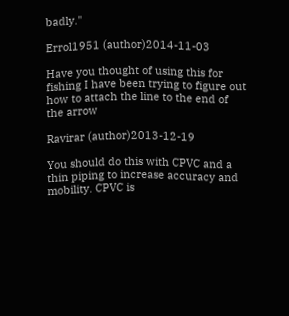badly."

Errol1951 (author)2014-11-03

Have you thought of using this for fishing I have been trying to figure out how to attach the line to the end of the arrow

Ravirar (author)2013-12-19

You should do this with CPVC and a thin piping to increase accuracy and mobility. CPVC is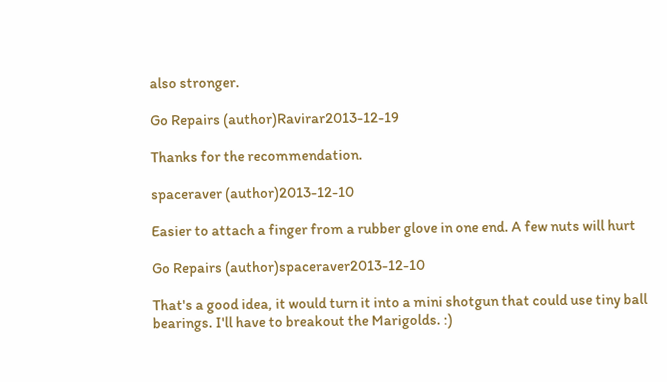also stronger.

Go Repairs (author)Ravirar2013-12-19

Thanks for the recommendation.

spaceraver (author)2013-12-10

Easier to attach a finger from a rubber glove in one end. A few nuts will hurt

Go Repairs (author)spaceraver2013-12-10

That's a good idea, it would turn it into a mini shotgun that could use tiny ball bearings. I'll have to breakout the Marigolds. :)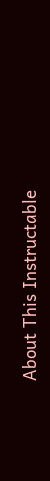About This Instructable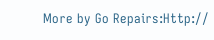More by Go Repairs:Http://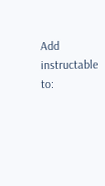Add instructable to: